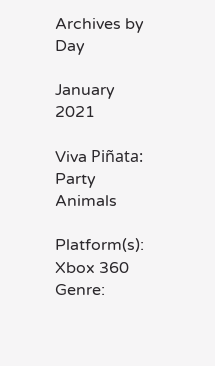Archives by Day

January 2021

Viva Piñata: Party Animals

Platform(s): Xbox 360
Genre: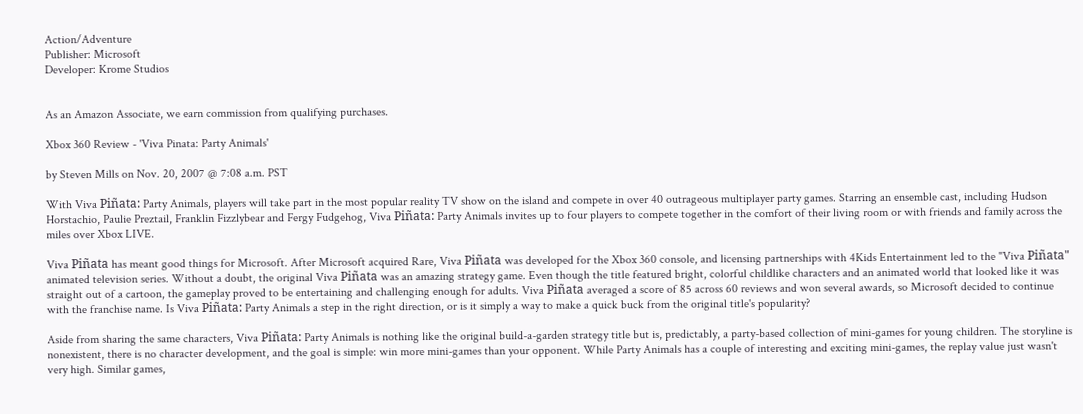Action/Adventure
Publisher: Microsoft
Developer: Krome Studios


As an Amazon Associate, we earn commission from qualifying purchases.

Xbox 360 Review - 'Viva Pinata: Party Animals'

by Steven Mills on Nov. 20, 2007 @ 7:08 a.m. PST

With Viva Piñata: Party Animals, players will take part in the most popular reality TV show on the island and compete in over 40 outrageous multiplayer party games. Starring an ensemble cast, including Hudson Horstachio, Paulie Preztail, Franklin Fizzlybear and Fergy Fudgehog, Viva Piñata: Party Animals invites up to four players to compete together in the comfort of their living room or with friends and family across the miles over Xbox LIVE.

Viva Piñata has meant good things for Microsoft. After Microsoft acquired Rare, Viva Piñata was developed for the Xbox 360 console, and licensing partnerships with 4Kids Entertainment led to the "Viva Piñata" animated television series. Without a doubt, the original Viva Piñata was an amazing strategy game. Even though the title featured bright, colorful childlike characters and an animated world that looked like it was straight out of a cartoon, the gameplay proved to be entertaining and challenging enough for adults. Viva Piñata averaged a score of 85 across 60 reviews and won several awards, so Microsoft decided to continue with the franchise name. Is Viva Piñata: Party Animals a step in the right direction, or is it simply a way to make a quick buck from the original title's popularity?

Aside from sharing the same characters, Viva Piñata: Party Animals is nothing like the original build-a-garden strategy title but is, predictably, a party-based collection of mini-games for young children. The storyline is nonexistent, there is no character development, and the goal is simple: win more mini-games than your opponent. While Party Animals has a couple of interesting and exciting mini-games, the replay value just wasn't very high. Similar games,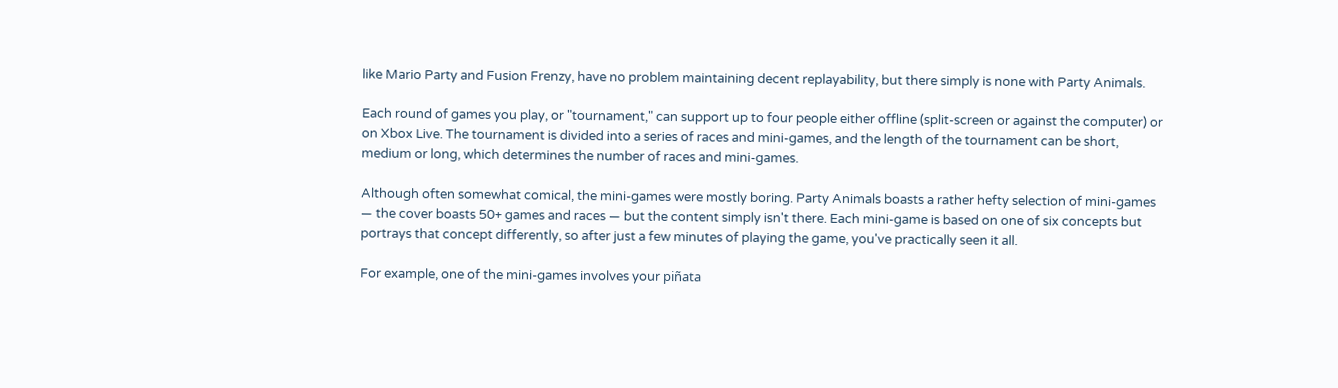like Mario Party and Fusion Frenzy, have no problem maintaining decent replayability, but there simply is none with Party Animals.

Each round of games you play, or "tournament," can support up to four people either offline (split-screen or against the computer) or on Xbox Live. The tournament is divided into a series of races and mini-games, and the length of the tournament can be short, medium or long, which determines the number of races and mini-games.

Although often somewhat comical, the mini-games were mostly boring. Party Animals boasts a rather hefty selection of mini-games — the cover boasts 50+ games and races — but the content simply isn't there. Each mini-game is based on one of six concepts but portrays that concept differently, so after just a few minutes of playing the game, you've practically seen it all.

For example, one of the mini-games involves your piñata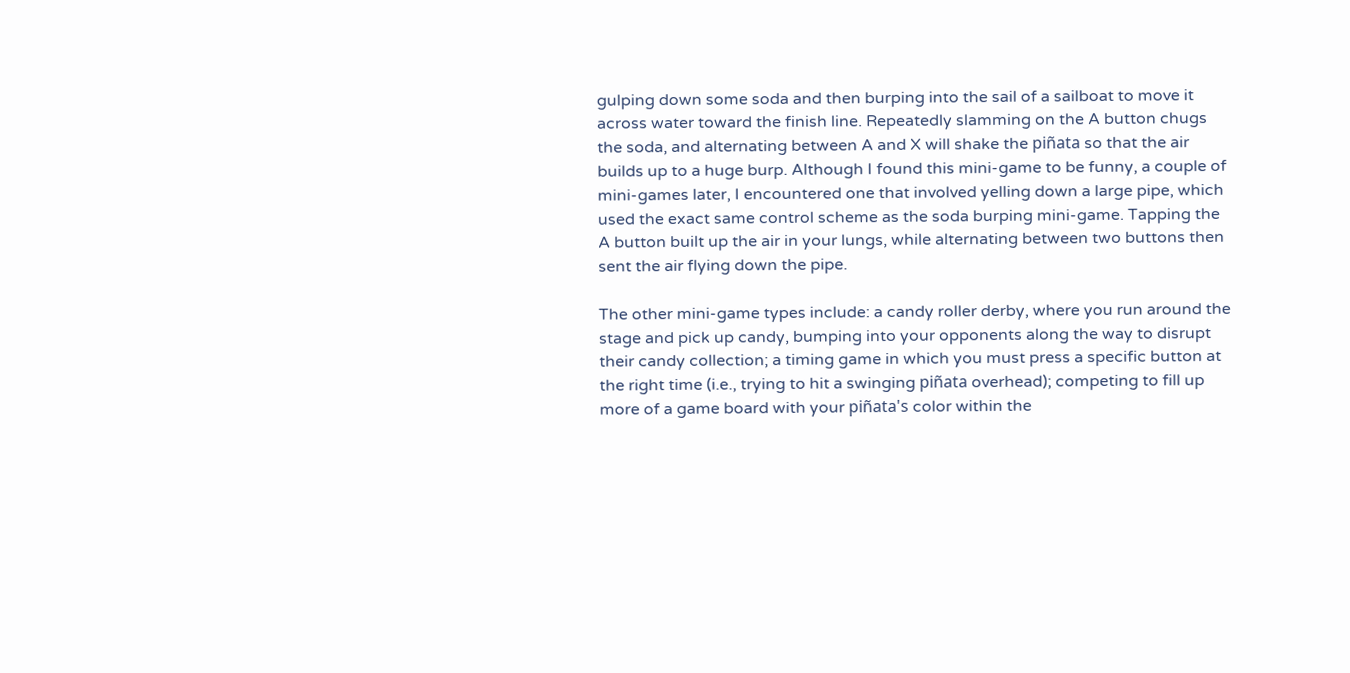gulping down some soda and then burping into the sail of a sailboat to move it across water toward the finish line. Repeatedly slamming on the A button chugs the soda, and alternating between A and X will shake the piñata so that the air builds up to a huge burp. Although I found this mini-game to be funny, a couple of mini-games later, I encountered one that involved yelling down a large pipe, which used the exact same control scheme as the soda burping mini-game. Tapping the A button built up the air in your lungs, while alternating between two buttons then sent the air flying down the pipe.

The other mini-game types include: a candy roller derby, where you run around the stage and pick up candy, bumping into your opponents along the way to disrupt their candy collection; a timing game in which you must press a specific button at the right time (i.e., trying to hit a swinging piñata overhead); competing to fill up more of a game board with your piñata's color within the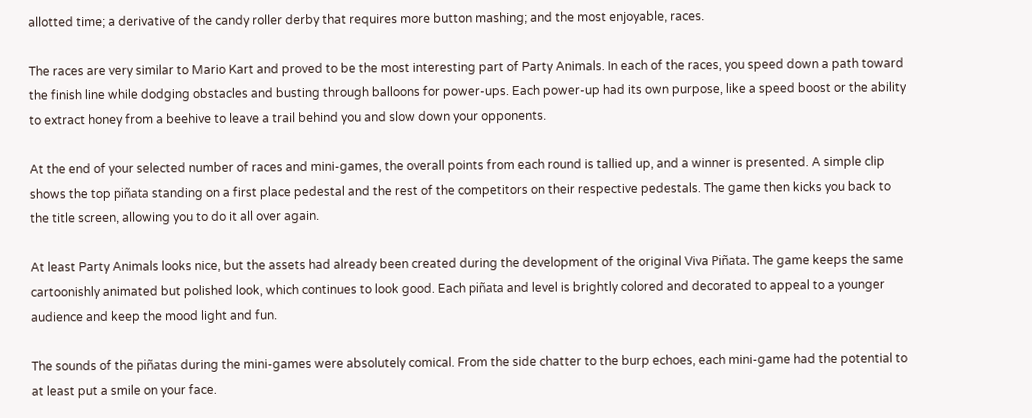allotted time; a derivative of the candy roller derby that requires more button mashing; and the most enjoyable, races.

The races are very similar to Mario Kart and proved to be the most interesting part of Party Animals. In each of the races, you speed down a path toward the finish line while dodging obstacles and busting through balloons for power-ups. Each power-up had its own purpose, like a speed boost or the ability to extract honey from a beehive to leave a trail behind you and slow down your opponents.

At the end of your selected number of races and mini-games, the overall points from each round is tallied up, and a winner is presented. A simple clip shows the top piñata standing on a first place pedestal and the rest of the competitors on their respective pedestals. The game then kicks you back to the title screen, allowing you to do it all over again.

At least Party Animals looks nice, but the assets had already been created during the development of the original Viva Piñata. The game keeps the same cartoonishly animated but polished look, which continues to look good. Each piñata and level is brightly colored and decorated to appeal to a younger audience and keep the mood light and fun.

The sounds of the piñatas during the mini-games were absolutely comical. From the side chatter to the burp echoes, each mini-game had the potential to at least put a smile on your face.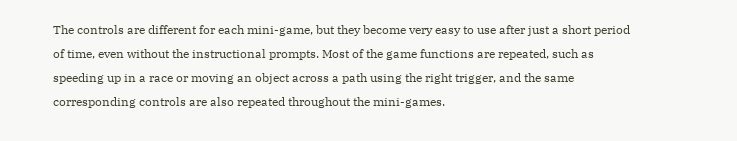The controls are different for each mini-game, but they become very easy to use after just a short period of time, even without the instructional prompts. Most of the game functions are repeated, such as speeding up in a race or moving an object across a path using the right trigger, and the same corresponding controls are also repeated throughout the mini-games.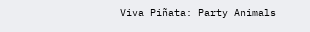Viva Piñata: Party Animals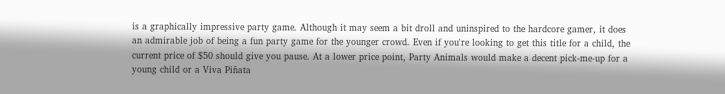is a graphically impressive party game. Although it may seem a bit droll and uninspired to the hardcore gamer, it does an admirable job of being a fun party game for the younger crowd. Even if you're looking to get this title for a child, the current price of $50 should give you pause. At a lower price point, Party Animals would make a decent pick-me-up for a young child or a Viva Piñata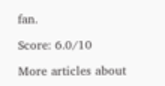fan.

Score: 6.0/10

More articles about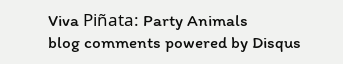Viva Piñata: Party Animals
blog comments powered by Disqus